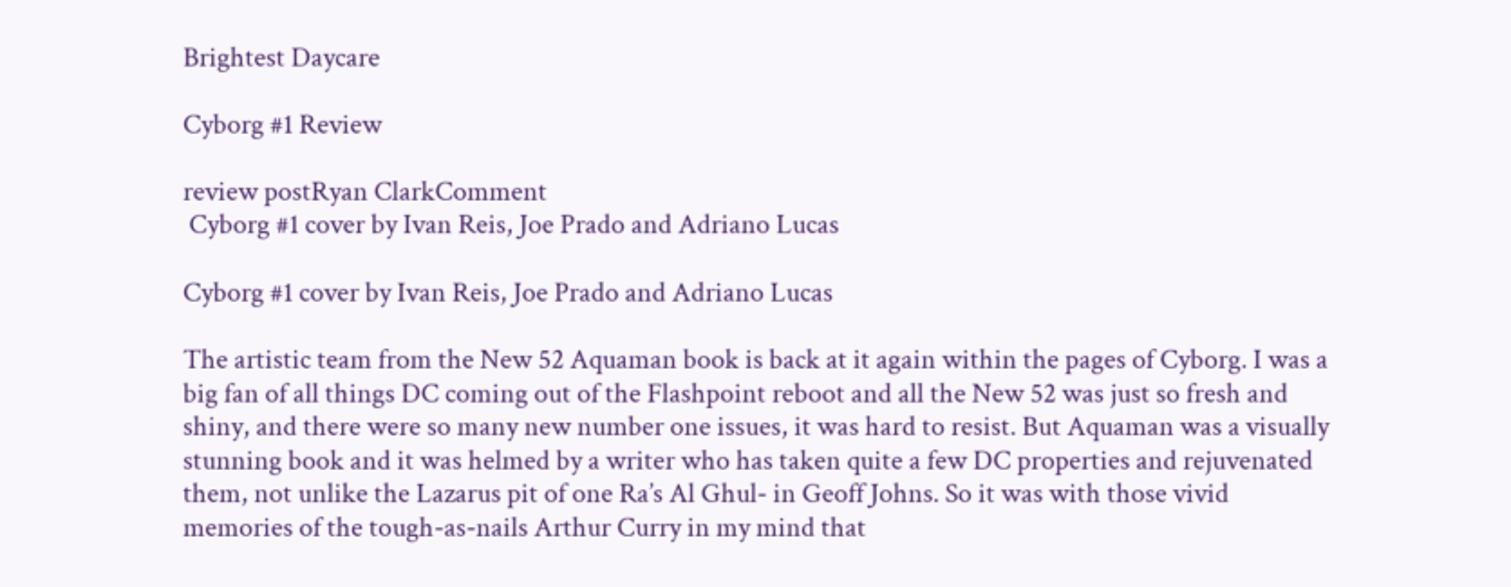Brightest Daycare

Cyborg #1 Review

review postRyan ClarkComment
 Cyborg #1 cover by Ivan Reis, Joe Prado and Adriano Lucas

Cyborg #1 cover by Ivan Reis, Joe Prado and Adriano Lucas

The artistic team from the New 52 Aquaman book is back at it again within the pages of Cyborg. I was a big fan of all things DC coming out of the Flashpoint reboot and all the New 52 was just so fresh and shiny, and there were so many new number one issues, it was hard to resist. But Aquaman was a visually stunning book and it was helmed by a writer who has taken quite a few DC properties and rejuvenated them, not unlike the Lazarus pit of one Ra’s Al Ghul- in Geoff Johns. So it was with those vivid memories of the tough-as-nails Arthur Curry in my mind that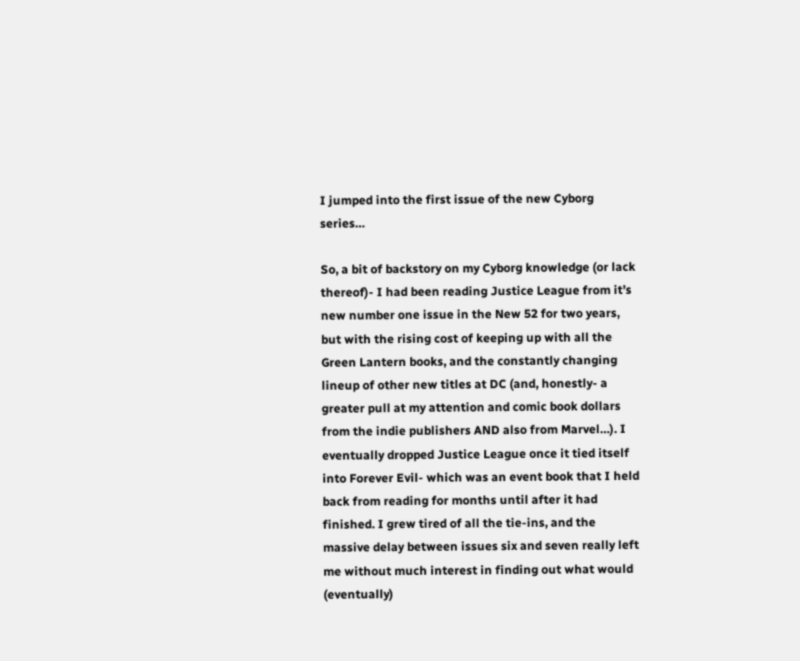I jumped into the first issue of the new Cyborg series…

So, a bit of backstory on my Cyborg knowledge (or lack thereof)- I had been reading Justice League from it’s new number one issue in the New 52 for two years, but with the rising cost of keeping up with all the Green Lantern books, and the constantly changing lineup of other new titles at DC (and, honestly- a greater pull at my attention and comic book dollars from the indie publishers AND also from Marvel…). I eventually dropped Justice League once it tied itself into Forever Evil- which was an event book that I held back from reading for months until after it had finished. I grew tired of all the tie-ins, and the massive delay between issues six and seven really left me without much interest in finding out what would (eventually)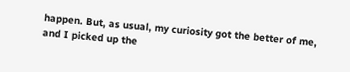happen. But, as usual, my curiosity got the better of me, and I picked up the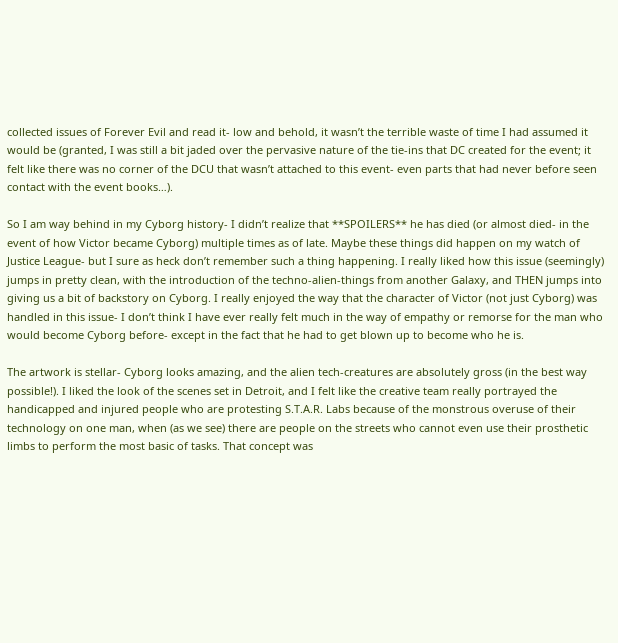collected issues of Forever Evil and read it- low and behold, it wasn’t the terrible waste of time I had assumed it would be (granted, I was still a bit jaded over the pervasive nature of the tie-ins that DC created for the event; it felt like there was no corner of the DCU that wasn’t attached to this event- even parts that had never before seen contact with the event books…).

So I am way behind in my Cyborg history- I didn’t realize that **SPOILERS** he has died (or almost died- in the event of how Victor became Cyborg) multiple times as of late. Maybe these things did happen on my watch of Justice League- but I sure as heck don’t remember such a thing happening. I really liked how this issue (seemingly) jumps in pretty clean, with the introduction of the techno-alien-things from another Galaxy, and THEN jumps into giving us a bit of backstory on Cyborg. I really enjoyed the way that the character of Victor (not just Cyborg) was handled in this issue- I don’t think I have ever really felt much in the way of empathy or remorse for the man who would become Cyborg before- except in the fact that he had to get blown up to become who he is.

The artwork is stellar- Cyborg looks amazing, and the alien tech-creatures are absolutely gross (in the best way possible!). I liked the look of the scenes set in Detroit, and I felt like the creative team really portrayed the handicapped and injured people who are protesting S.T.A.R. Labs because of the monstrous overuse of their technology on one man, when (as we see) there are people on the streets who cannot even use their prosthetic limbs to perform the most basic of tasks. That concept was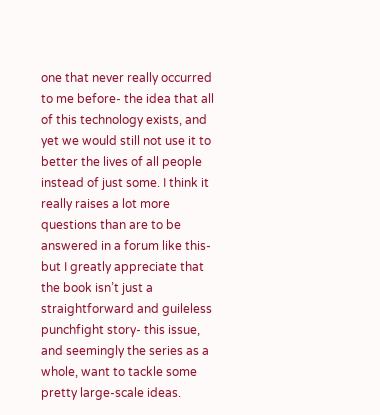one that never really occurred to me before- the idea that all of this technology exists, and yet we would still not use it to better the lives of all people instead of just some. I think it really raises a lot more questions than are to be answered in a forum like this- but I greatly appreciate that the book isn’t just a straightforward and guileless punchfight story- this issue, and seemingly the series as a whole, want to tackle some pretty large-scale ideas.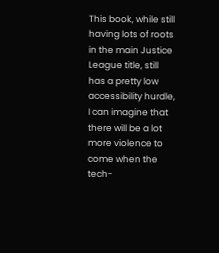This book, while still having lots of roots in the main Justice League title, still has a pretty low accessibility hurdle, I can imagine that there will be a lot more violence to come when the tech-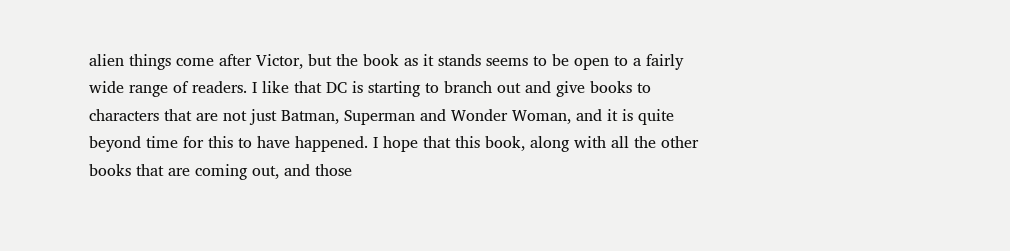alien things come after Victor, but the book as it stands seems to be open to a fairly wide range of readers. I like that DC is starting to branch out and give books to characters that are not just Batman, Superman and Wonder Woman, and it is quite beyond time for this to have happened. I hope that this book, along with all the other books that are coming out, and those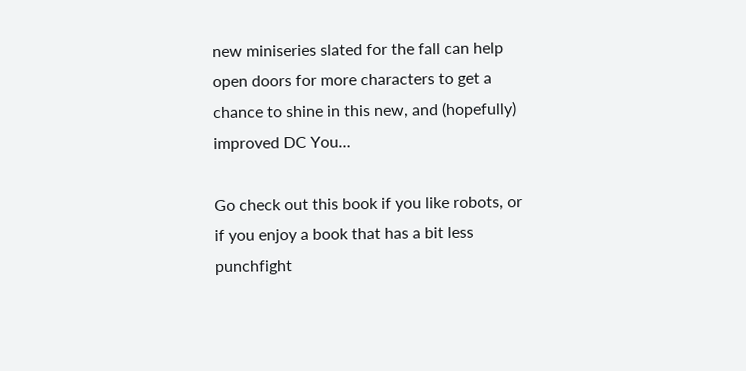new miniseries slated for the fall can help open doors for more characters to get a chance to shine in this new, and (hopefully) improved DC You…

Go check out this book if you like robots, or if you enjoy a book that has a bit less punchfight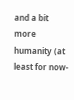and a bit more humanity (at least for now-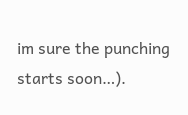im sure the punching starts soon…).